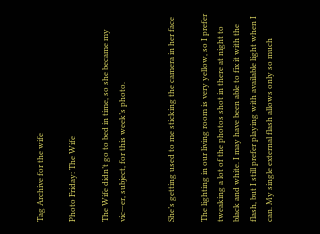Tag Archive for the wife

Photo Friday: The Wife

The Wife didn’t go to bed in time, so she became my vic—er, subject, for this week’s photo.


She’s getting used to me sticking the camera in her face

The lighting in our living room is very yellow, so I prefer tweaking a lot of the photos shot in there at night to black and white. I may have been able to fix it with the flash, but I still prefer playing with available light when I can. My single external flash allows only so much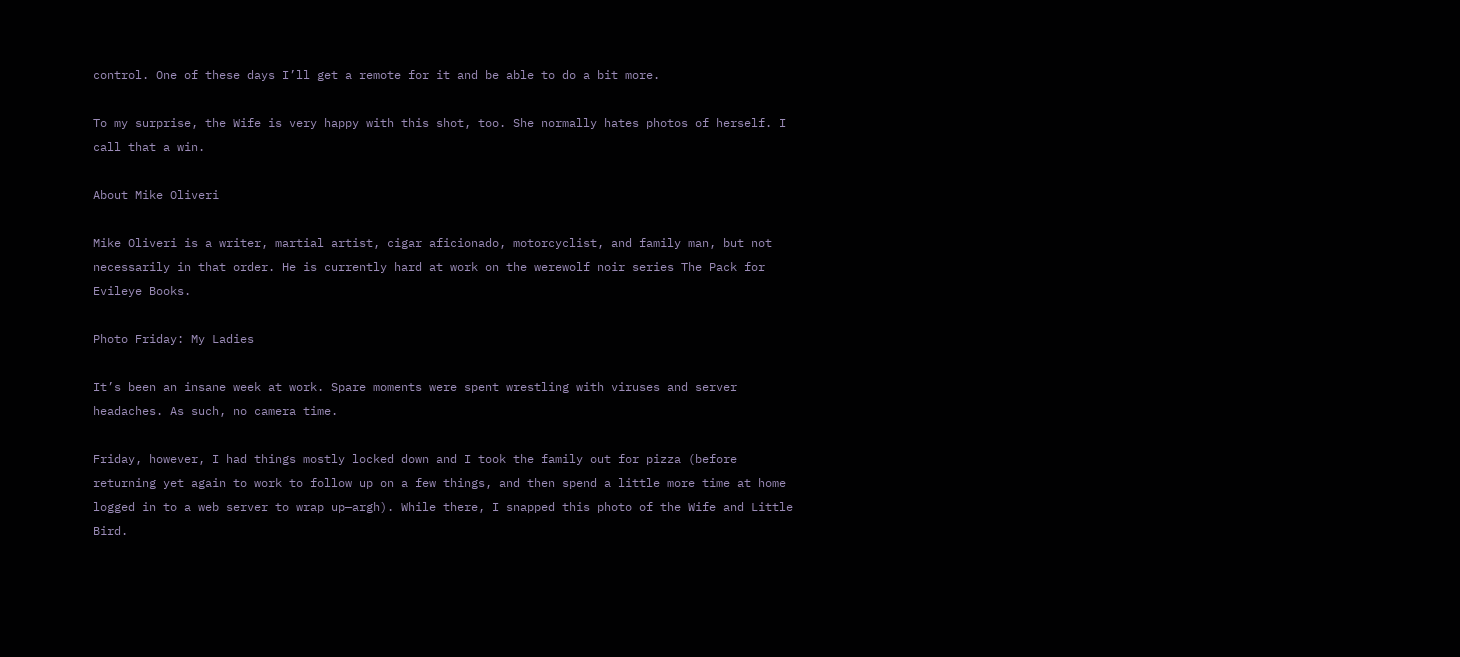control. One of these days I’ll get a remote for it and be able to do a bit more.

To my surprise, the Wife is very happy with this shot, too. She normally hates photos of herself. I call that a win.

About Mike Oliveri

Mike Oliveri is a writer, martial artist, cigar aficionado, motorcyclist, and family man, but not necessarily in that order. He is currently hard at work on the werewolf noir series The Pack for Evileye Books.

Photo Friday: My Ladies

It’s been an insane week at work. Spare moments were spent wrestling with viruses and server headaches. As such, no camera time.

Friday, however, I had things mostly locked down and I took the family out for pizza (before returning yet again to work to follow up on a few things, and then spend a little more time at home logged in to a web server to wrap up—argh). While there, I snapped this photo of the Wife and Little Bird.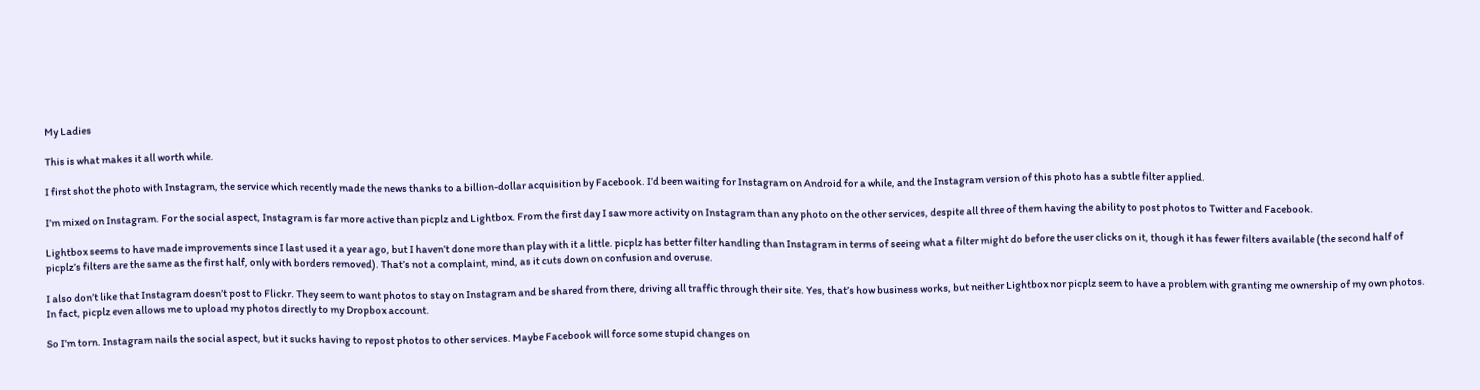My Ladies

This is what makes it all worth while.

I first shot the photo with Instagram, the service which recently made the news thanks to a billion-dollar acquisition by Facebook. I’d been waiting for Instagram on Android for a while, and the Instagram version of this photo has a subtle filter applied.

I’m mixed on Instagram. For the social aspect, Instagram is far more active than picplz and Lightbox. From the first day I saw more activity on Instagram than any photo on the other services, despite all three of them having the ability to post photos to Twitter and Facebook.

Lightbox seems to have made improvements since I last used it a year ago, but I haven’t done more than play with it a little. picplz has better filter handling than Instagram in terms of seeing what a filter might do before the user clicks on it, though it has fewer filters available (the second half of picplz’s filters are the same as the first half, only with borders removed). That’s not a complaint, mind, as it cuts down on confusion and overuse.

I also don’t like that Instagram doesn’t post to Flickr. They seem to want photos to stay on Instagram and be shared from there, driving all traffic through their site. Yes, that’s how business works, but neither Lightbox nor picplz seem to have a problem with granting me ownership of my own photos. In fact, picplz even allows me to upload my photos directly to my Dropbox account.

So I’m torn. Instagram nails the social aspect, but it sucks having to repost photos to other services. Maybe Facebook will force some stupid changes on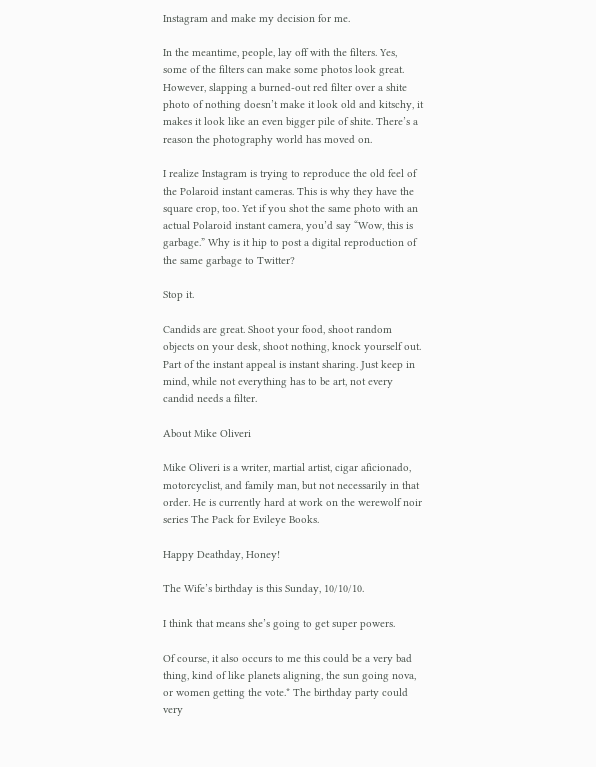Instagram and make my decision for me.

In the meantime, people, lay off with the filters. Yes, some of the filters can make some photos look great. However, slapping a burned-out red filter over a shite photo of nothing doesn’t make it look old and kitschy, it makes it look like an even bigger pile of shite. There’s a reason the photography world has moved on.

I realize Instagram is trying to reproduce the old feel of the Polaroid instant cameras. This is why they have the square crop, too. Yet if you shot the same photo with an actual Polaroid instant camera, you’d say “Wow, this is garbage.” Why is it hip to post a digital reproduction of the same garbage to Twitter?

Stop it.

Candids are great. Shoot your food, shoot random objects on your desk, shoot nothing, knock yourself out. Part of the instant appeal is instant sharing. Just keep in mind, while not everything has to be art, not every candid needs a filter.

About Mike Oliveri

Mike Oliveri is a writer, martial artist, cigar aficionado, motorcyclist, and family man, but not necessarily in that order. He is currently hard at work on the werewolf noir series The Pack for Evileye Books.

Happy Deathday, Honey!

The Wife’s birthday is this Sunday, 10/10/10.

I think that means she’s going to get super powers.

Of course, it also occurs to me this could be a very bad thing, kind of like planets aligning, the sun going nova, or women getting the vote.* The birthday party could very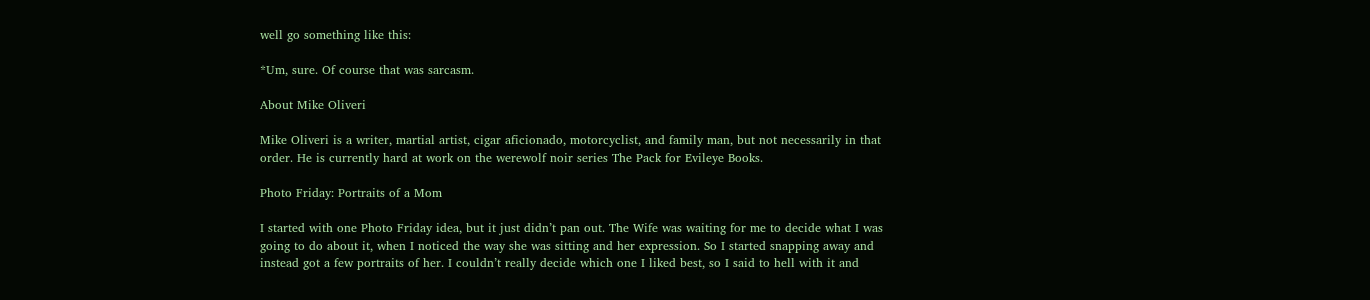well go something like this:

*Um, sure. Of course that was sarcasm.

About Mike Oliveri

Mike Oliveri is a writer, martial artist, cigar aficionado, motorcyclist, and family man, but not necessarily in that order. He is currently hard at work on the werewolf noir series The Pack for Evileye Books.

Photo Friday: Portraits of a Mom

I started with one Photo Friday idea, but it just didn’t pan out. The Wife was waiting for me to decide what I was going to do about it, when I noticed the way she was sitting and her expression. So I started snapping away and instead got a few portraits of her. I couldn’t really decide which one I liked best, so I said to hell with it and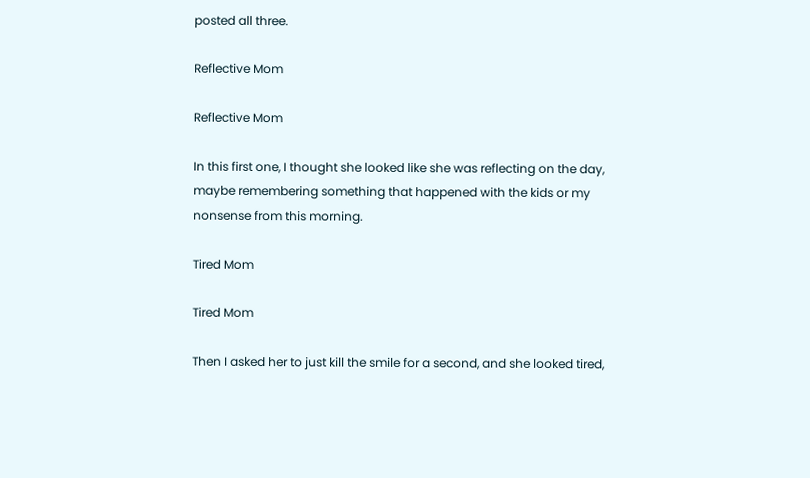posted all three.

Reflective Mom

Reflective Mom

In this first one, I thought she looked like she was reflecting on the day, maybe remembering something that happened with the kids or my nonsense from this morning.

Tired Mom

Tired Mom

Then I asked her to just kill the smile for a second, and she looked tired,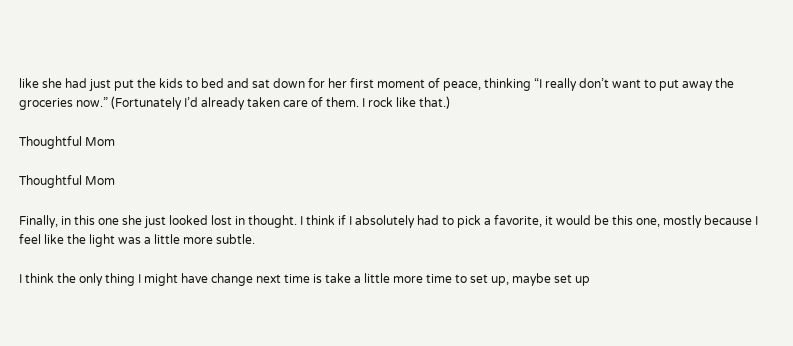like she had just put the kids to bed and sat down for her first moment of peace, thinking “I really don’t want to put away the groceries now.” (Fortunately I’d already taken care of them. I rock like that.)

Thoughtful Mom

Thoughtful Mom

Finally, in this one she just looked lost in thought. I think if I absolutely had to pick a favorite, it would be this one, mostly because I feel like the light was a little more subtle.

I think the only thing I might have change next time is take a little more time to set up, maybe set up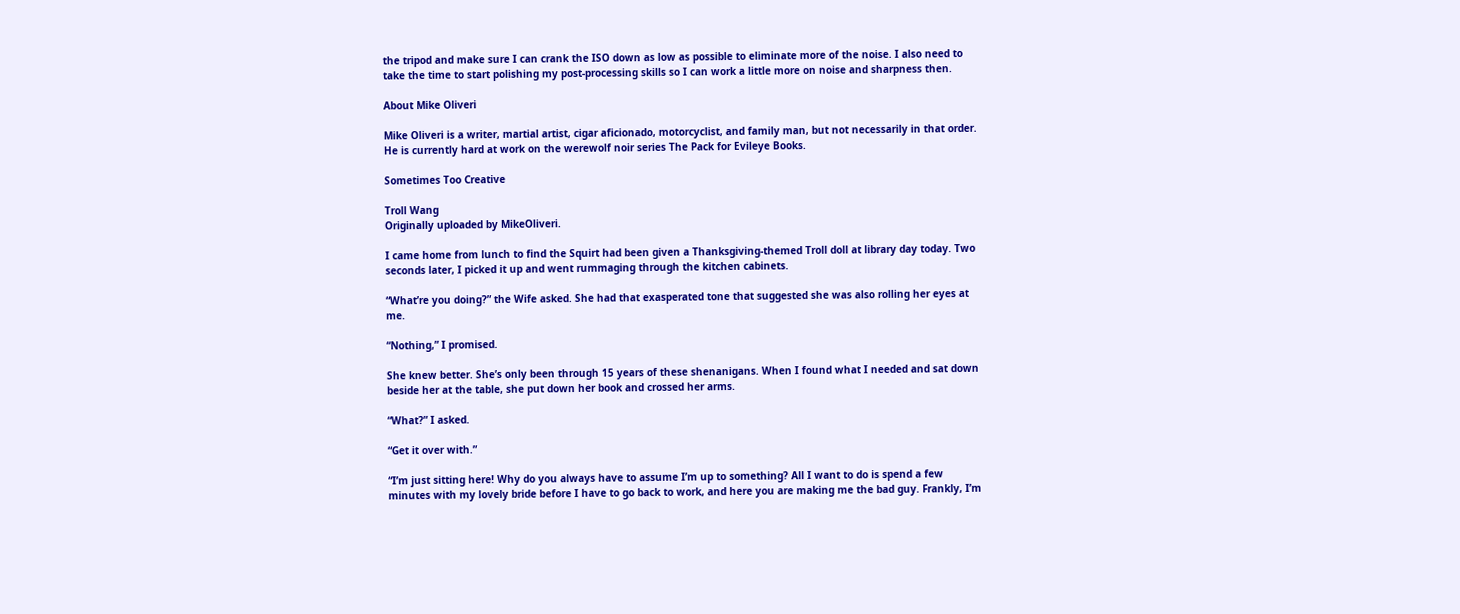the tripod and make sure I can crank the ISO down as low as possible to eliminate more of the noise. I also need to take the time to start polishing my post-processing skills so I can work a little more on noise and sharpness then.

About Mike Oliveri

Mike Oliveri is a writer, martial artist, cigar aficionado, motorcyclist, and family man, but not necessarily in that order. He is currently hard at work on the werewolf noir series The Pack for Evileye Books.

Sometimes Too Creative

Troll Wang
Originally uploaded by MikeOliveri.

I came home from lunch to find the Squirt had been given a Thanksgiving-themed Troll doll at library day today. Two seconds later, I picked it up and went rummaging through the kitchen cabinets.

“What’re you doing?” the Wife asked. She had that exasperated tone that suggested she was also rolling her eyes at me.

“Nothing,” I promised.

She knew better. She’s only been through 15 years of these shenanigans. When I found what I needed and sat down beside her at the table, she put down her book and crossed her arms.

“What?” I asked.

“Get it over with.”

“I’m just sitting here! Why do you always have to assume I’m up to something? All I want to do is spend a few minutes with my lovely bride before I have to go back to work, and here you are making me the bad guy. Frankly, I’m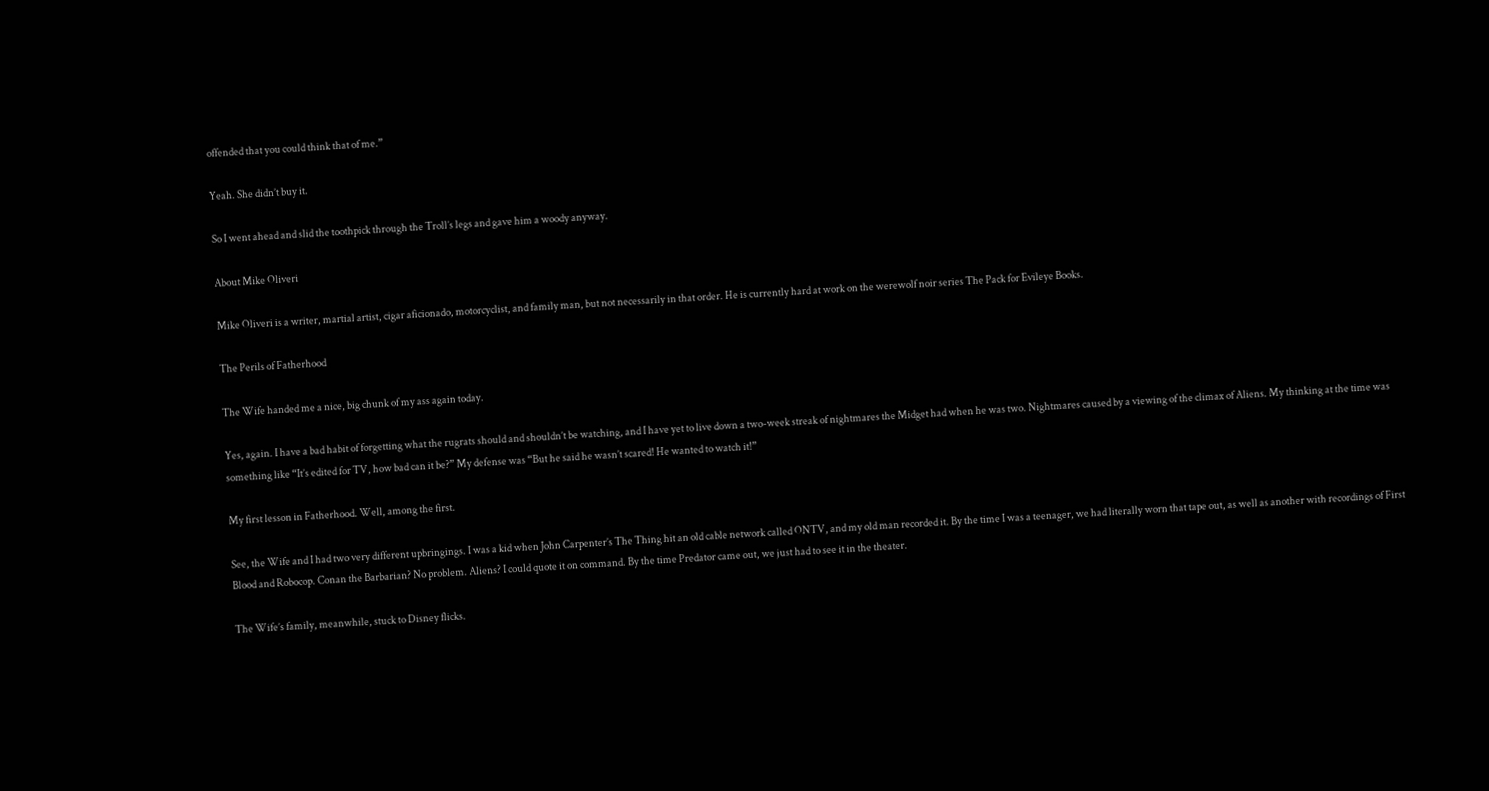offended that you could think that of me.”

Yeah. She didn’t buy it.

So I went ahead and slid the toothpick through the Troll’s legs and gave him a woody anyway.

About Mike Oliveri

Mike Oliveri is a writer, martial artist, cigar aficionado, motorcyclist, and family man, but not necessarily in that order. He is currently hard at work on the werewolf noir series The Pack for Evileye Books.

The Perils of Fatherhood

The Wife handed me a nice, big chunk of my ass again today.

Yes, again. I have a bad habit of forgetting what the rugrats should and shouldn’t be watching, and I have yet to live down a two-week streak of nightmares the Midget had when he was two. Nightmares caused by a viewing of the climax of Aliens. My thinking at the time was something like “It’s edited for TV, how bad can it be?” My defense was “But he said he wasn’t scared! He wanted to watch it!”

My first lesson in Fatherhood. Well, among the first.

See, the Wife and I had two very different upbringings. I was a kid when John Carpenter’s The Thing hit an old cable network called ONTV, and my old man recorded it. By the time I was a teenager, we had literally worn that tape out, as well as another with recordings of First Blood and Robocop. Conan the Barbarian? No problem. Aliens? I could quote it on command. By the time Predator came out, we just had to see it in the theater.

The Wife’s family, meanwhile, stuck to Disney flicks.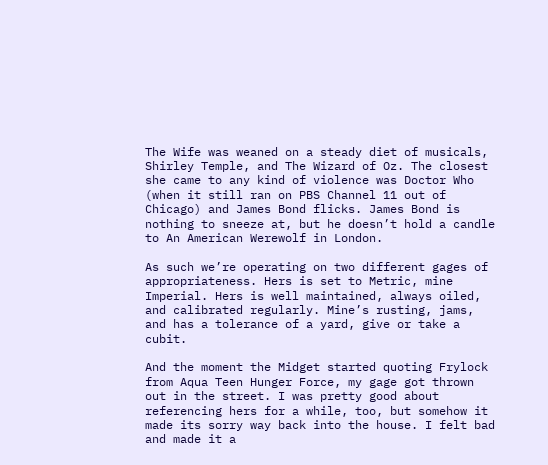The Wife was weaned on a steady diet of musicals, Shirley Temple, and The Wizard of Oz. The closest she came to any kind of violence was Doctor Who (when it still ran on PBS Channel 11 out of Chicago) and James Bond flicks. James Bond is nothing to sneeze at, but he doesn’t hold a candle to An American Werewolf in London.

As such we’re operating on two different gages of appropriateness. Hers is set to Metric, mine Imperial. Hers is well maintained, always oiled, and calibrated regularly. Mine’s rusting, jams, and has a tolerance of a yard, give or take a cubit.

And the moment the Midget started quoting Frylock from Aqua Teen Hunger Force, my gage got thrown out in the street. I was pretty good about referencing hers for a while, too, but somehow it made its sorry way back into the house. I felt bad and made it a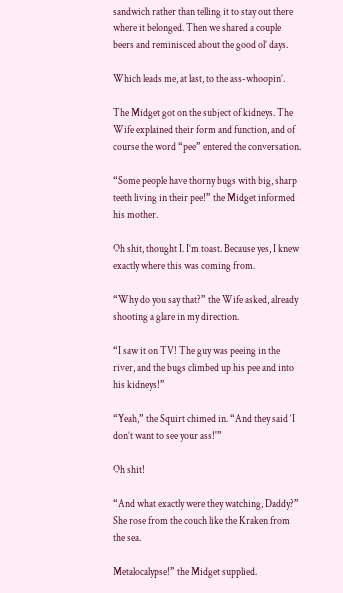sandwich rather than telling it to stay out there where it belonged. Then we shared a couple beers and reminisced about the good ol’ days.

Which leads me, at last, to the ass-whoopin’.

The Midget got on the subject of kidneys. The Wife explained their form and function, and of course the word “pee” entered the conversation.

“Some people have thorny bugs with big, sharp teeth living in their pee!” the Midget informed his mother.

Oh shit, thought I. I’m toast. Because yes, I knew exactly where this was coming from.

“Why do you say that?” the Wife asked, already shooting a glare in my direction.

“I saw it on TV! The guy was peeing in the river, and the bugs climbed up his pee and into his kidneys!”

“Yeah,” the Squirt chimed in. “And they said ‘I don’t want to see your ass!'”

Oh shit!

“And what exactly were they watching, Daddy?” She rose from the couch like the Kraken from the sea.

Metalocalypse!” the Midget supplied.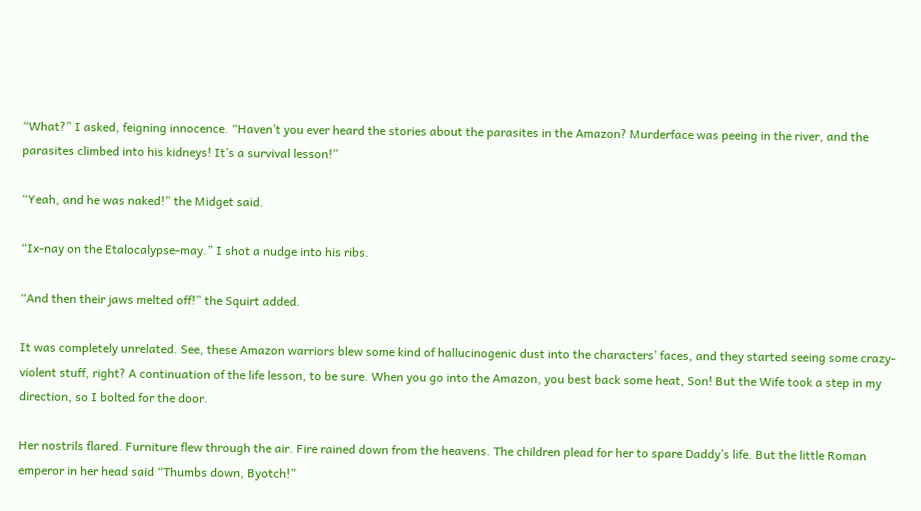“What?” I asked, feigning innocence. “Haven’t you ever heard the stories about the parasites in the Amazon? Murderface was peeing in the river, and the parasites climbed into his kidneys! It’s a survival lesson!”

“Yeah, and he was naked!” the Midget said.

“Ix-nay on the Etalocalypse-may.” I shot a nudge into his ribs.

“And then their jaws melted off!” the Squirt added.

It was completely unrelated. See, these Amazon warriors blew some kind of hallucinogenic dust into the characters’ faces, and they started seeing some crazy-violent stuff, right? A continuation of the life lesson, to be sure. When you go into the Amazon, you best back some heat, Son! But the Wife took a step in my direction, so I bolted for the door.

Her nostrils flared. Furniture flew through the air. Fire rained down from the heavens. The children plead for her to spare Daddy’s life. But the little Roman emperor in her head said “Thumbs down, Byotch!”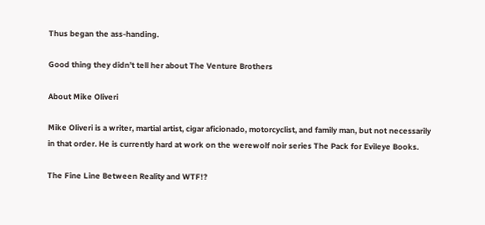Thus began the ass-handing.

Good thing they didn’t tell her about The Venture Brothers

About Mike Oliveri

Mike Oliveri is a writer, martial artist, cigar aficionado, motorcyclist, and family man, but not necessarily in that order. He is currently hard at work on the werewolf noir series The Pack for Evileye Books.

The Fine Line Between Reality and WTF!?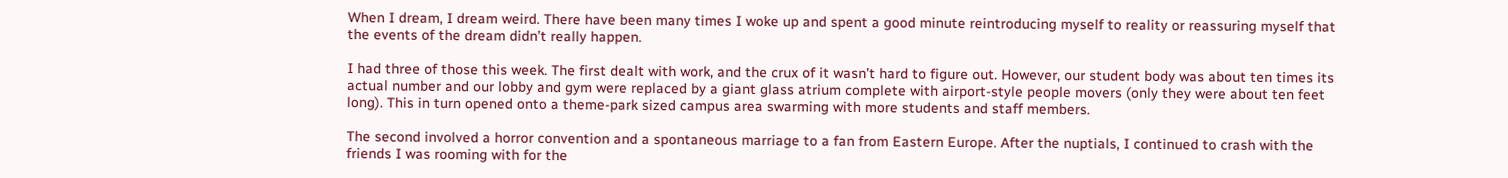When I dream, I dream weird. There have been many times I woke up and spent a good minute reintroducing myself to reality or reassuring myself that the events of the dream didn’t really happen.

I had three of those this week. The first dealt with work, and the crux of it wasn’t hard to figure out. However, our student body was about ten times its actual number and our lobby and gym were replaced by a giant glass atrium complete with airport-style people movers (only they were about ten feet long). This in turn opened onto a theme-park sized campus area swarming with more students and staff members.

The second involved a horror convention and a spontaneous marriage to a fan from Eastern Europe. After the nuptials, I continued to crash with the friends I was rooming with for the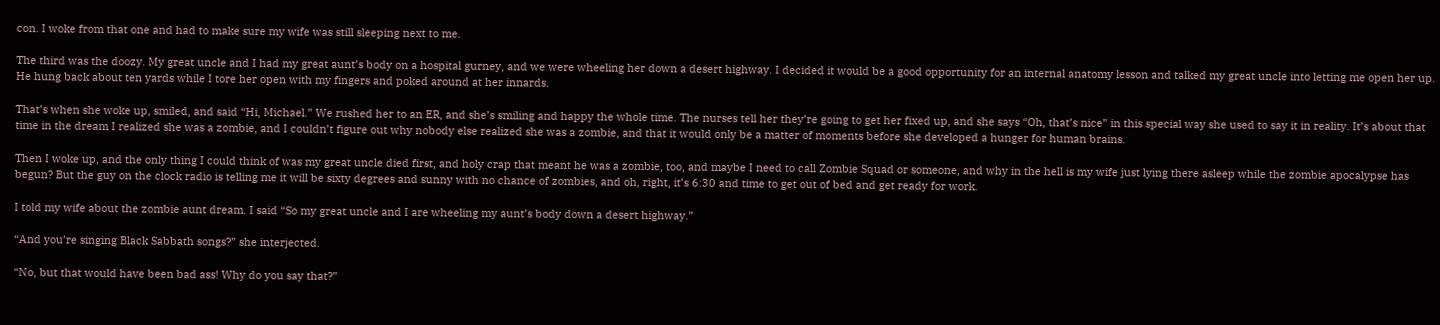con. I woke from that one and had to make sure my wife was still sleeping next to me.

The third was the doozy. My great uncle and I had my great aunt’s body on a hospital gurney, and we were wheeling her down a desert highway. I decided it would be a good opportunity for an internal anatomy lesson and talked my great uncle into letting me open her up. He hung back about ten yards while I tore her open with my fingers and poked around at her innards.

That’s when she woke up, smiled, and said “Hi, Michael.” We rushed her to an ER, and she’s smiling and happy the whole time. The nurses tell her they’re going to get her fixed up, and she says “Oh, that’s nice” in this special way she used to say it in reality. It’s about that time in the dream I realized she was a zombie, and I couldn’t figure out why nobody else realized she was a zombie, and that it would only be a matter of moments before she developed a hunger for human brains.

Then I woke up, and the only thing I could think of was my great uncle died first, and holy crap that meant he was a zombie, too, and maybe I need to call Zombie Squad or someone, and why in the hell is my wife just lying there asleep while the zombie apocalypse has begun? But the guy on the clock radio is telling me it will be sixty degrees and sunny with no chance of zombies, and oh, right, it’s 6:30 and time to get out of bed and get ready for work.

I told my wife about the zombie aunt dream. I said “So my great uncle and I are wheeling my aunt’s body down a desert highway.”

“And you’re singing Black Sabbath songs?” she interjected.

“No, but that would have been bad ass! Why do you say that?”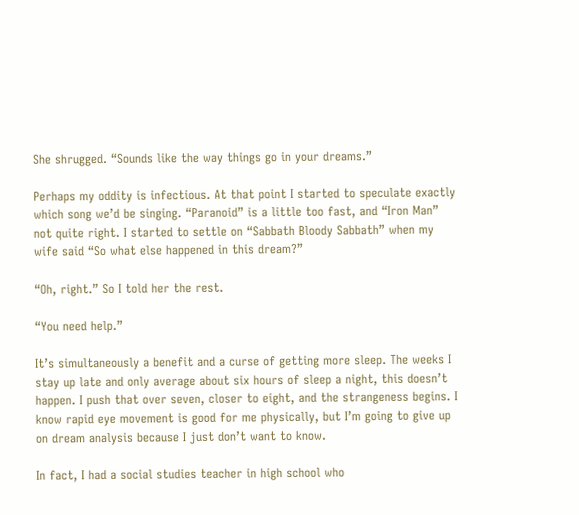She shrugged. “Sounds like the way things go in your dreams.”

Perhaps my oddity is infectious. At that point I started to speculate exactly which song we’d be singing. “Paranoid” is a little too fast, and “Iron Man” not quite right. I started to settle on “Sabbath Bloody Sabbath” when my wife said “So what else happened in this dream?”

“Oh, right.” So I told her the rest.

“You need help.”

It’s simultaneously a benefit and a curse of getting more sleep. The weeks I stay up late and only average about six hours of sleep a night, this doesn’t happen. I push that over seven, closer to eight, and the strangeness begins. I know rapid eye movement is good for me physically, but I’m going to give up on dream analysis because I just don’t want to know.

In fact, I had a social studies teacher in high school who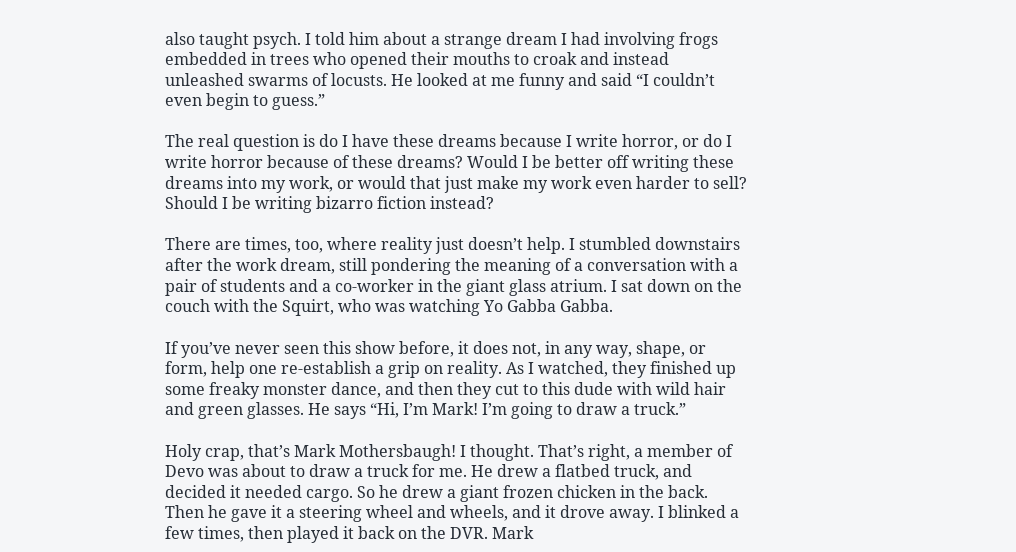also taught psych. I told him about a strange dream I had involving frogs embedded in trees who opened their mouths to croak and instead unleashed swarms of locusts. He looked at me funny and said “I couldn’t even begin to guess.”

The real question is do I have these dreams because I write horror, or do I write horror because of these dreams? Would I be better off writing these dreams into my work, or would that just make my work even harder to sell? Should I be writing bizarro fiction instead?

There are times, too, where reality just doesn’t help. I stumbled downstairs after the work dream, still pondering the meaning of a conversation with a pair of students and a co-worker in the giant glass atrium. I sat down on the couch with the Squirt, who was watching Yo Gabba Gabba.

If you’ve never seen this show before, it does not, in any way, shape, or form, help one re-establish a grip on reality. As I watched, they finished up some freaky monster dance, and then they cut to this dude with wild hair and green glasses. He says “Hi, I’m Mark! I’m going to draw a truck.”

Holy crap, that’s Mark Mothersbaugh! I thought. That’s right, a member of Devo was about to draw a truck for me. He drew a flatbed truck, and decided it needed cargo. So he drew a giant frozen chicken in the back. Then he gave it a steering wheel and wheels, and it drove away. I blinked a few times, then played it back on the DVR. Mark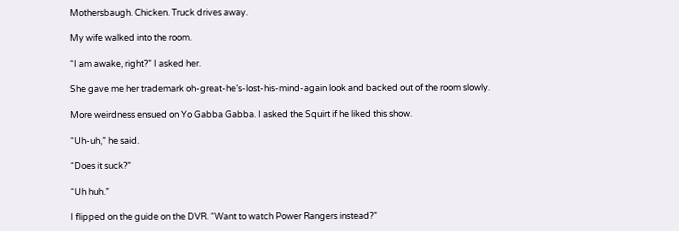Mothersbaugh. Chicken. Truck drives away.

My wife walked into the room.

“I am awake, right?” I asked her.

She gave me her trademark oh-great-he’s-lost-his-mind-again look and backed out of the room slowly.

More weirdness ensued on Yo Gabba Gabba. I asked the Squirt if he liked this show.

“Uh-uh,” he said.

“Does it suck?”

“Uh huh.”

I flipped on the guide on the DVR. “Want to watch Power Rangers instead?”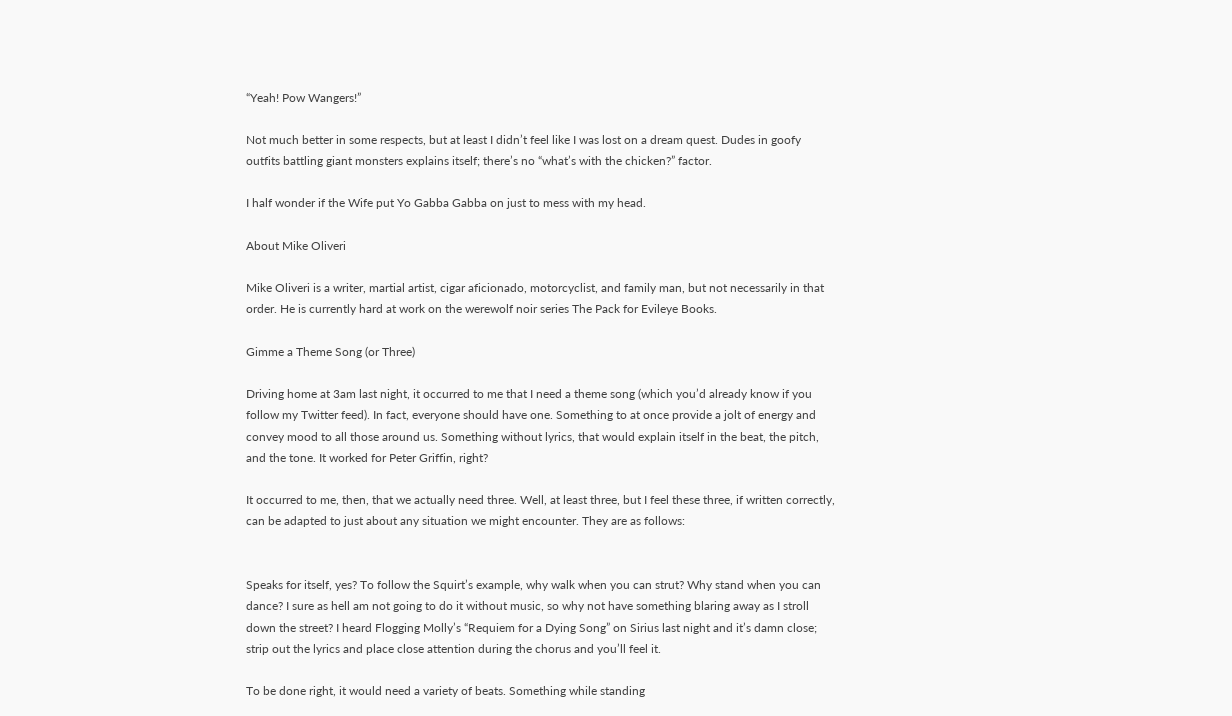“Yeah! Pow Wangers!”

Not much better in some respects, but at least I didn’t feel like I was lost on a dream quest. Dudes in goofy outfits battling giant monsters explains itself; there’s no “what’s with the chicken?” factor.

I half wonder if the Wife put Yo Gabba Gabba on just to mess with my head.

About Mike Oliveri

Mike Oliveri is a writer, martial artist, cigar aficionado, motorcyclist, and family man, but not necessarily in that order. He is currently hard at work on the werewolf noir series The Pack for Evileye Books.

Gimme a Theme Song (or Three)

Driving home at 3am last night, it occurred to me that I need a theme song (which you’d already know if you follow my Twitter feed). In fact, everyone should have one. Something to at once provide a jolt of energy and convey mood to all those around us. Something without lyrics, that would explain itself in the beat, the pitch, and the tone. It worked for Peter Griffin, right?

It occurred to me, then, that we actually need three. Well, at least three, but I feel these three, if written correctly, can be adapted to just about any situation we might encounter. They are as follows:


Speaks for itself, yes? To follow the Squirt’s example, why walk when you can strut? Why stand when you can dance? I sure as hell am not going to do it without music, so why not have something blaring away as I stroll down the street? I heard Flogging Molly’s “Requiem for a Dying Song” on Sirius last night and it’s damn close; strip out the lyrics and place close attention during the chorus and you’ll feel it.

To be done right, it would need a variety of beats. Something while standing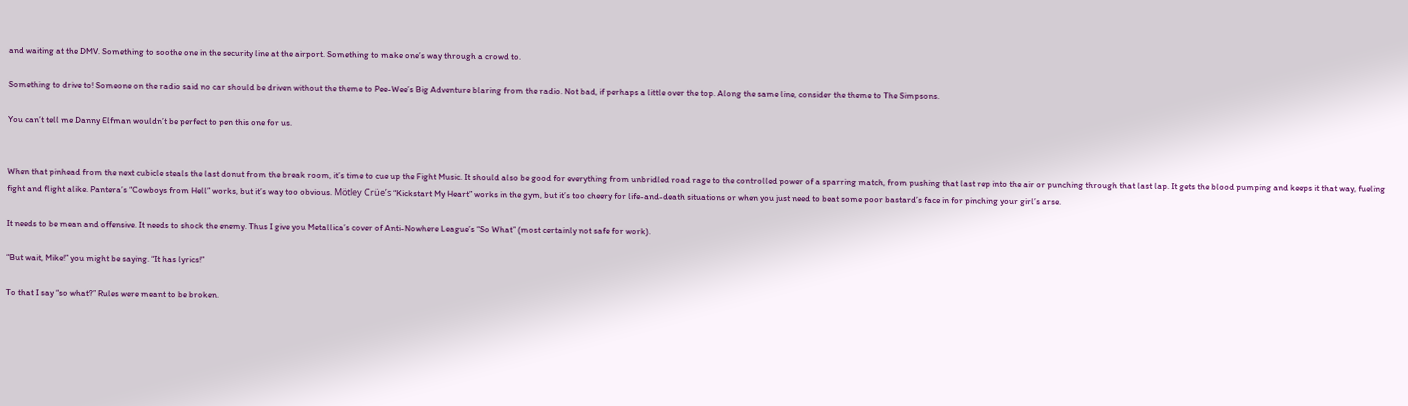and waiting at the DMV. Something to soothe one in the security line at the airport. Something to make one’s way through a crowd to.

Something to drive to! Someone on the radio said no car should be driven without the theme to Pee-Wee’s Big Adventure blaring from the radio. Not bad, if perhaps a little over the top. Along the same line, consider the theme to The Simpsons.

You can’t tell me Danny Elfman wouldn’t be perfect to pen this one for us.


When that pinhead from the next cubicle steals the last donut from the break room, it’s time to cue up the Fight Music. It should also be good for everything from unbridled road rage to the controlled power of a sparring match, from pushing that last rep into the air or punching through that last lap. It gets the blood pumping and keeps it that way, fueling fight and flight alike. Pantera’s “Cowboys from Hell” works, but it’s way too obvious. Mötley Crüe’s “Kickstart My Heart” works in the gym, but it’s too cheery for life-and-death situations or when you just need to beat some poor bastard’s face in for pinching your girl’s arse.

It needs to be mean and offensive. It needs to shock the enemy. Thus I give you Metallica’s cover of Anti-Nowhere League’s “So What” (most certainly not safe for work).

“But wait, Mike!” you might be saying. “It has lyrics!”

To that I say “so what?” Rules were meant to be broken.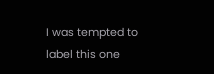I was tempted to label this one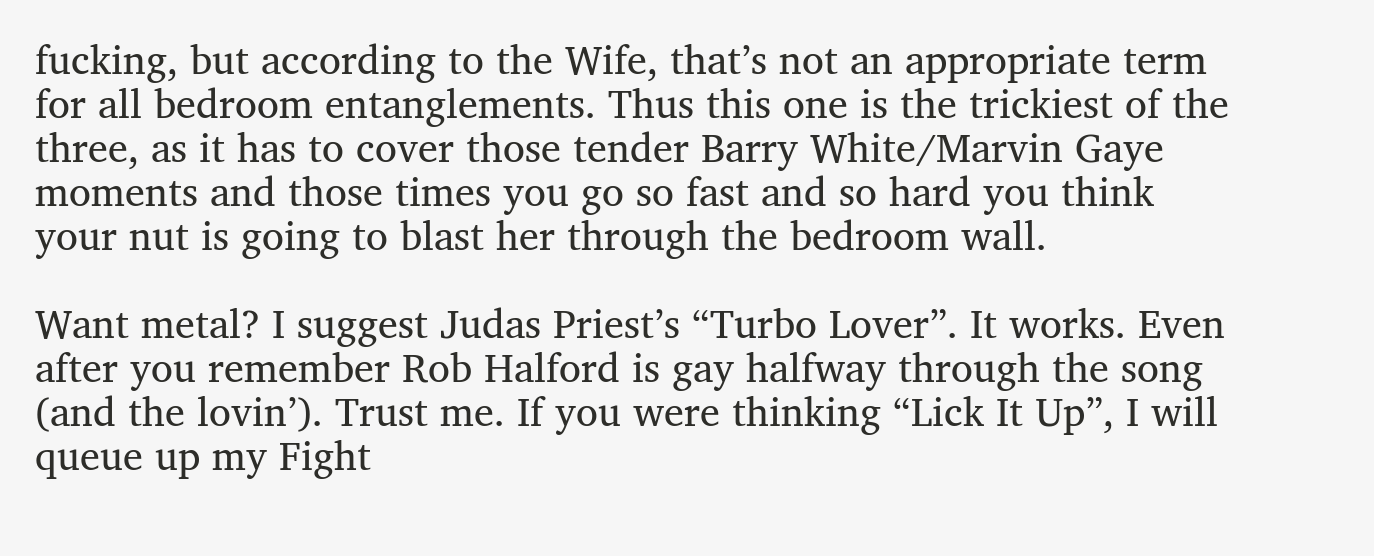fucking, but according to the Wife, that’s not an appropriate term for all bedroom entanglements. Thus this one is the trickiest of the three, as it has to cover those tender Barry White/Marvin Gaye moments and those times you go so fast and so hard you think your nut is going to blast her through the bedroom wall.

Want metal? I suggest Judas Priest’s “Turbo Lover”. It works. Even after you remember Rob Halford is gay halfway through the song (and the lovin’). Trust me. If you were thinking “Lick It Up”, I will queue up my Fight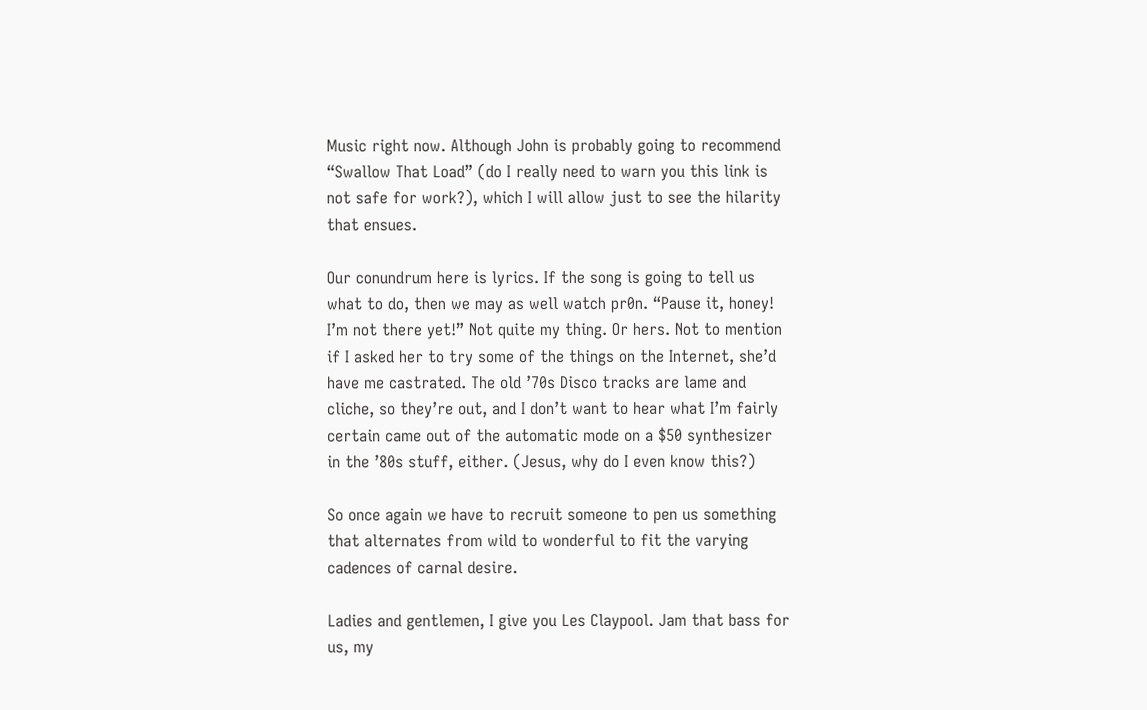Music right now. Although John is probably going to recommend “Swallow That Load” (do I really need to warn you this link is not safe for work?), which I will allow just to see the hilarity that ensues.

Our conundrum here is lyrics. If the song is going to tell us what to do, then we may as well watch pr0n. “Pause it, honey! I’m not there yet!” Not quite my thing. Or hers. Not to mention if I asked her to try some of the things on the Internet, she’d have me castrated. The old ’70s Disco tracks are lame and cliche, so they’re out, and I don’t want to hear what I’m fairly certain came out of the automatic mode on a $50 synthesizer in the ’80s stuff, either. (Jesus, why do I even know this?)

So once again we have to recruit someone to pen us something that alternates from wild to wonderful to fit the varying cadences of carnal desire.

Ladies and gentlemen, I give you Les Claypool. Jam that bass for us, my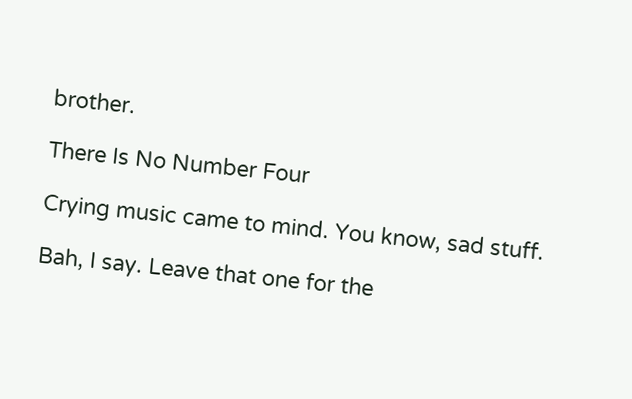brother.

There Is No Number Four

Crying music came to mind. You know, sad stuff.

Bah, I say. Leave that one for the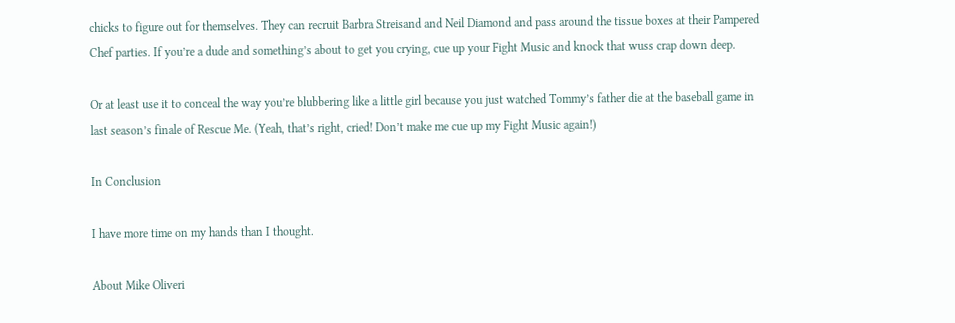chicks to figure out for themselves. They can recruit Barbra Streisand and Neil Diamond and pass around the tissue boxes at their Pampered Chef parties. If you’re a dude and something’s about to get you crying, cue up your Fight Music and knock that wuss crap down deep.

Or at least use it to conceal the way you’re blubbering like a little girl because you just watched Tommy’s father die at the baseball game in last season’s finale of Rescue Me. (Yeah, that’s right, cried! Don’t make me cue up my Fight Music again!)

In Conclusion

I have more time on my hands than I thought.

About Mike Oliveri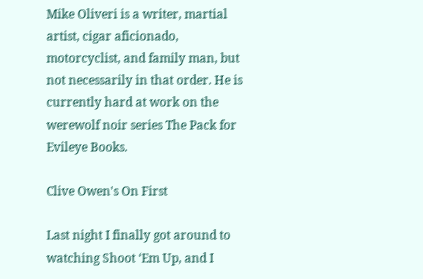Mike Oliveri is a writer, martial artist, cigar aficionado, motorcyclist, and family man, but not necessarily in that order. He is currently hard at work on the werewolf noir series The Pack for Evileye Books.

Clive Owen's On First

Last night I finally got around to watching Shoot ‘Em Up, and I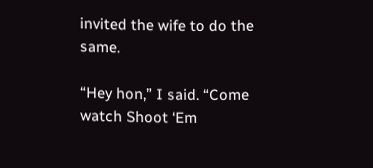invited the wife to do the same.

“Hey hon,” I said. “Come watch Shoot ‘Em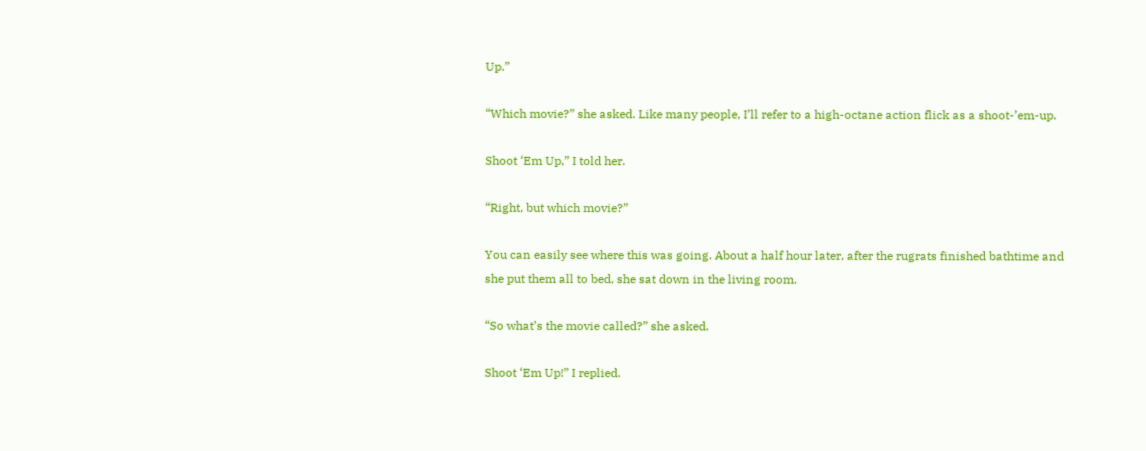Up.”

“Which movie?” she asked. Like many people, I’ll refer to a high-octane action flick as a shoot-’em-up.

Shoot ‘Em Up,” I told her.

“Right, but which movie?”

You can easily see where this was going. About a half hour later, after the rugrats finished bathtime and she put them all to bed, she sat down in the living room.

“So what’s the movie called?” she asked.

Shoot ‘Em Up!” I replied.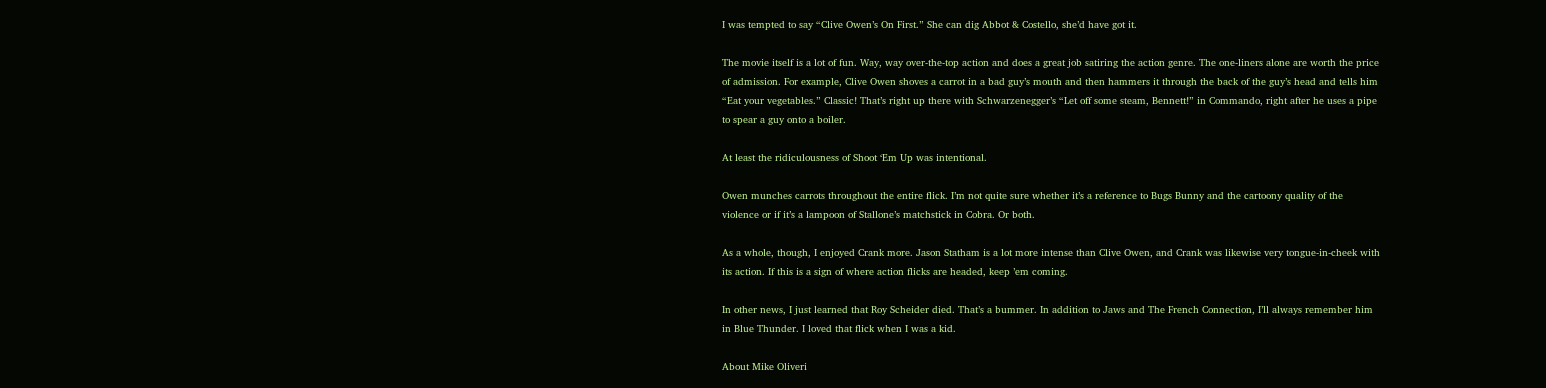I was tempted to say “Clive Owen’s On First.” She can dig Abbot & Costello, she’d have got it.

The movie itself is a lot of fun. Way, way over-the-top action and does a great job satiring the action genre. The one-liners alone are worth the price of admission. For example, Clive Owen shoves a carrot in a bad guy’s mouth and then hammers it through the back of the guy’s head and tells him “Eat your vegetables.” Classic! That’s right up there with Schwarzenegger’s “Let off some steam, Bennett!” in Commando, right after he uses a pipe to spear a guy onto a boiler.

At least the ridiculousness of Shoot ‘Em Up was intentional.

Owen munches carrots throughout the entire flick. I’m not quite sure whether it’s a reference to Bugs Bunny and the cartoony quality of the violence or if it’s a lampoon of Stallone’s matchstick in Cobra. Or both.

As a whole, though, I enjoyed Crank more. Jason Statham is a lot more intense than Clive Owen, and Crank was likewise very tongue-in-cheek with its action. If this is a sign of where action flicks are headed, keep ’em coming.

In other news, I just learned that Roy Scheider died. That’s a bummer. In addition to Jaws and The French Connection, I’ll always remember him in Blue Thunder. I loved that flick when I was a kid.

About Mike Oliveri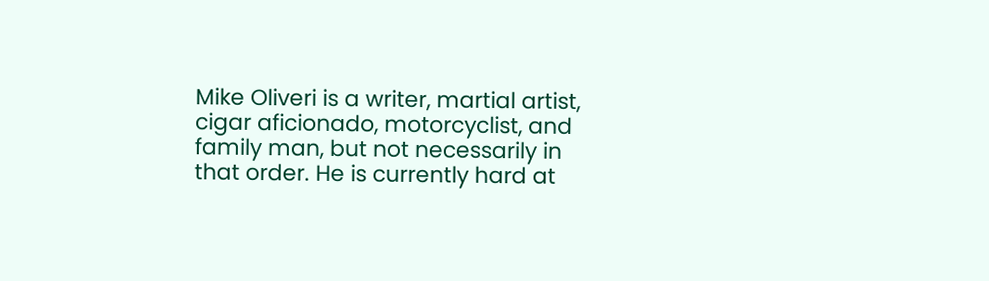Mike Oliveri is a writer, martial artist, cigar aficionado, motorcyclist, and family man, but not necessarily in that order. He is currently hard at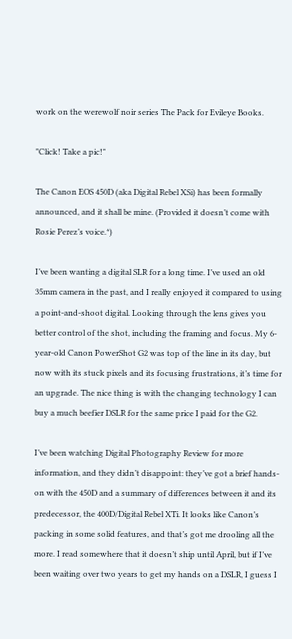work on the werewolf noir series The Pack for Evileye Books.

"Click! Take a pic!"

The Canon EOS 450D (aka Digital Rebel XSi) has been formally announced, and it shall be mine. (Provided it doesn’t come with Rosie Perez’s voice.*)

I’ve been wanting a digital SLR for a long time. I’ve used an old 35mm camera in the past, and I really enjoyed it compared to using a point-and-shoot digital. Looking through the lens gives you better control of the shot, including the framing and focus. My 6-year-old Canon PowerShot G2 was top of the line in its day, but now with its stuck pixels and its focusing frustrations, it’s time for an upgrade. The nice thing is with the changing technology I can buy a much beefier DSLR for the same price I paid for the G2.

I’ve been watching Digital Photography Review for more information, and they didn’t disappoint: they’ve got a brief hands-on with the 450D and a summary of differences between it and its predecessor, the 400D/Digital Rebel XTi. It looks like Canon’s packing in some solid features, and that’s got me drooling all the more. I read somewhere that it doesn’t ship until April, but if I’ve been waiting over two years to get my hands on a DSLR, I guess I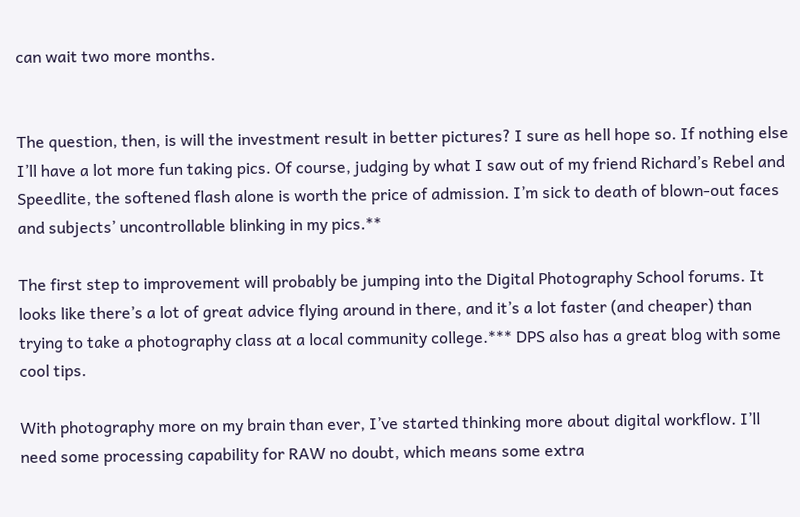can wait two more months.


The question, then, is will the investment result in better pictures? I sure as hell hope so. If nothing else I’ll have a lot more fun taking pics. Of course, judging by what I saw out of my friend Richard’s Rebel and Speedlite, the softened flash alone is worth the price of admission. I’m sick to death of blown-out faces and subjects’ uncontrollable blinking in my pics.**

The first step to improvement will probably be jumping into the Digital Photography School forums. It looks like there’s a lot of great advice flying around in there, and it’s a lot faster (and cheaper) than trying to take a photography class at a local community college.*** DPS also has a great blog with some cool tips.

With photography more on my brain than ever, I’ve started thinking more about digital workflow. I’ll need some processing capability for RAW no doubt, which means some extra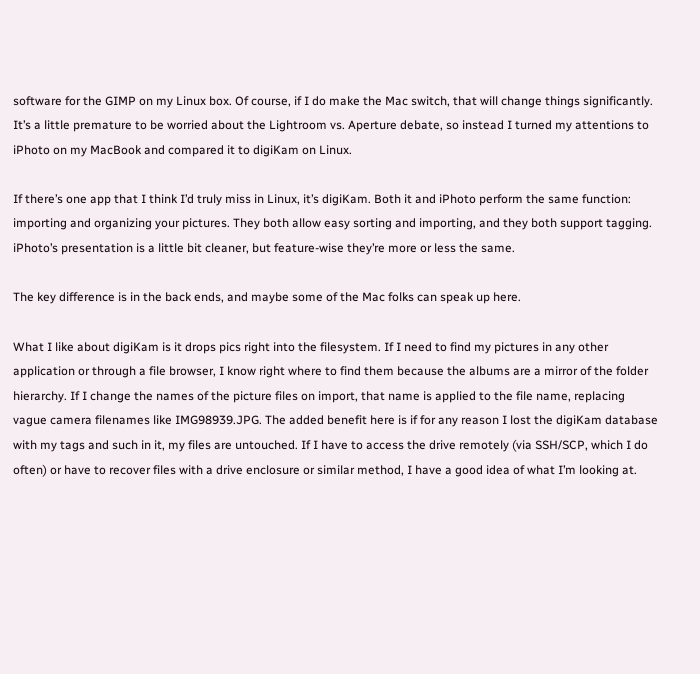software for the GIMP on my Linux box. Of course, if I do make the Mac switch, that will change things significantly. It’s a little premature to be worried about the Lightroom vs. Aperture debate, so instead I turned my attentions to iPhoto on my MacBook and compared it to digiKam on Linux.

If there’s one app that I think I’d truly miss in Linux, it’s digiKam. Both it and iPhoto perform the same function: importing and organizing your pictures. They both allow easy sorting and importing, and they both support tagging. iPhoto’s presentation is a little bit cleaner, but feature-wise they’re more or less the same.

The key difference is in the back ends, and maybe some of the Mac folks can speak up here.

What I like about digiKam is it drops pics right into the filesystem. If I need to find my pictures in any other application or through a file browser, I know right where to find them because the albums are a mirror of the folder hierarchy. If I change the names of the picture files on import, that name is applied to the file name, replacing vague camera filenames like IMG98939.JPG. The added benefit here is if for any reason I lost the digiKam database with my tags and such in it, my files are untouched. If I have to access the drive remotely (via SSH/SCP, which I do often) or have to recover files with a drive enclosure or similar method, I have a good idea of what I’m looking at.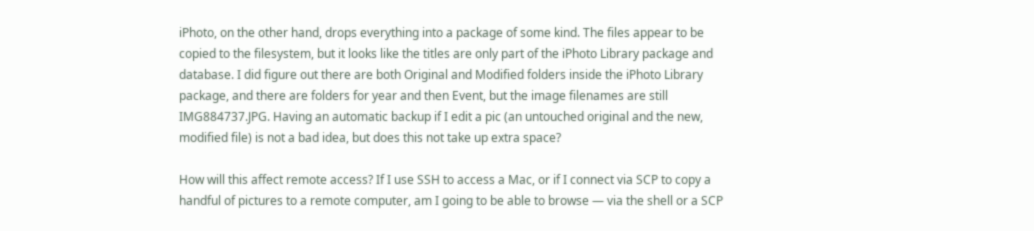iPhoto, on the other hand, drops everything into a package of some kind. The files appear to be copied to the filesystem, but it looks like the titles are only part of the iPhoto Library package and database. I did figure out there are both Original and Modified folders inside the iPhoto Library package, and there are folders for year and then Event, but the image filenames are still IMG884737.JPG. Having an automatic backup if I edit a pic (an untouched original and the new, modified file) is not a bad idea, but does this not take up extra space?

How will this affect remote access? If I use SSH to access a Mac, or if I connect via SCP to copy a handful of pictures to a remote computer, am I going to be able to browse — via the shell or a SCP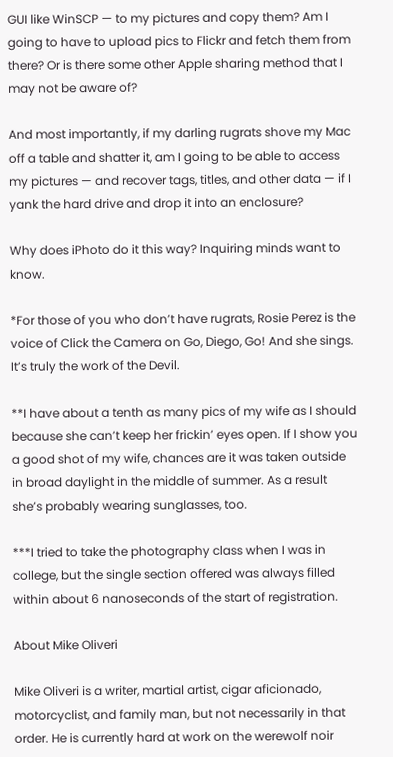GUI like WinSCP — to my pictures and copy them? Am I going to have to upload pics to Flickr and fetch them from there? Or is there some other Apple sharing method that I may not be aware of?

And most importantly, if my darling rugrats shove my Mac off a table and shatter it, am I going to be able to access my pictures — and recover tags, titles, and other data — if I yank the hard drive and drop it into an enclosure?

Why does iPhoto do it this way? Inquiring minds want to know.

*For those of you who don’t have rugrats, Rosie Perez is the voice of Click the Camera on Go, Diego, Go! And she sings. It’s truly the work of the Devil.

**I have about a tenth as many pics of my wife as I should because she can’t keep her frickin’ eyes open. If I show you a good shot of my wife, chances are it was taken outside in broad daylight in the middle of summer. As a result she’s probably wearing sunglasses, too.

***I tried to take the photography class when I was in college, but the single section offered was always filled within about 6 nanoseconds of the start of registration.

About Mike Oliveri

Mike Oliveri is a writer, martial artist, cigar aficionado, motorcyclist, and family man, but not necessarily in that order. He is currently hard at work on the werewolf noir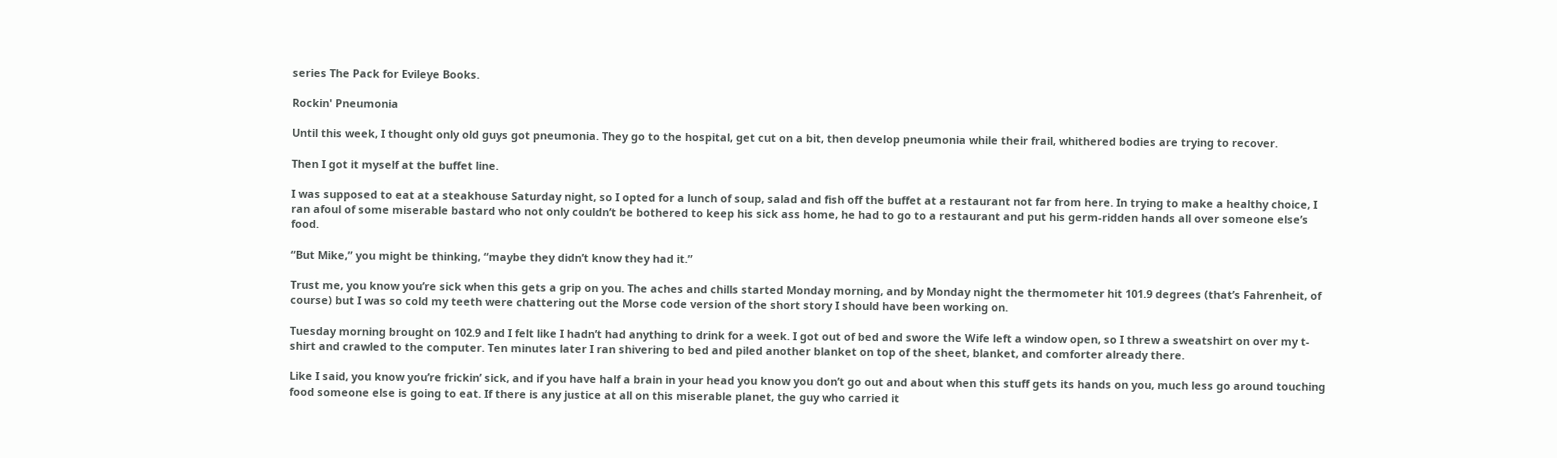series The Pack for Evileye Books.

Rockin' Pneumonia

Until this week, I thought only old guys got pneumonia. They go to the hospital, get cut on a bit, then develop pneumonia while their frail, whithered bodies are trying to recover.

Then I got it myself at the buffet line.

I was supposed to eat at a steakhouse Saturday night, so I opted for a lunch of soup, salad and fish off the buffet at a restaurant not far from here. In trying to make a healthy choice, I ran afoul of some miserable bastard who not only couldn’t be bothered to keep his sick ass home, he had to go to a restaurant and put his germ-ridden hands all over someone else’s food.

“But Mike,” you might be thinking, “maybe they didn’t know they had it.”

Trust me, you know you’re sick when this gets a grip on you. The aches and chills started Monday morning, and by Monday night the thermometer hit 101.9 degrees (that’s Fahrenheit, of course) but I was so cold my teeth were chattering out the Morse code version of the short story I should have been working on.

Tuesday morning brought on 102.9 and I felt like I hadn’t had anything to drink for a week. I got out of bed and swore the Wife left a window open, so I threw a sweatshirt on over my t-shirt and crawled to the computer. Ten minutes later I ran shivering to bed and piled another blanket on top of the sheet, blanket, and comforter already there.

Like I said, you know you’re frickin’ sick, and if you have half a brain in your head you know you don’t go out and about when this stuff gets its hands on you, much less go around touching food someone else is going to eat. If there is any justice at all on this miserable planet, the guy who carried it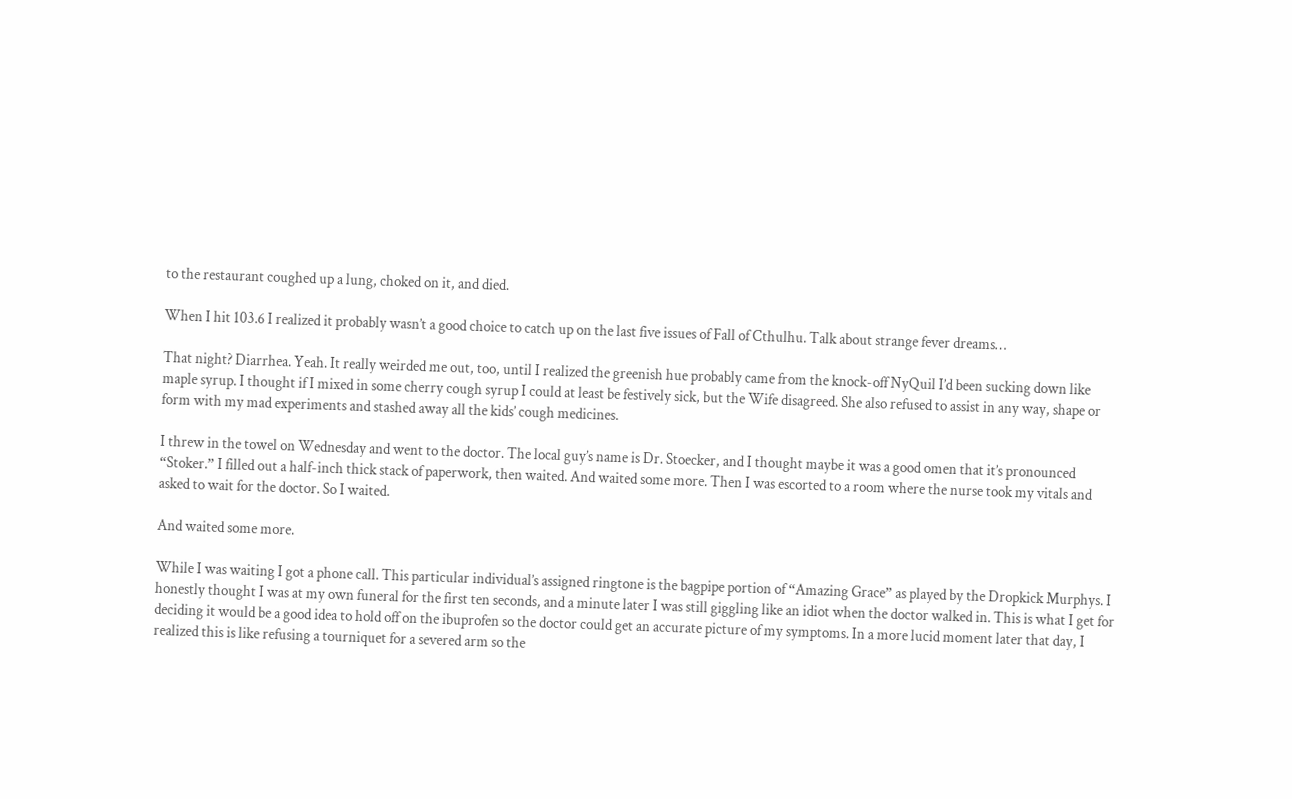to the restaurant coughed up a lung, choked on it, and died.

When I hit 103.6 I realized it probably wasn’t a good choice to catch up on the last five issues of Fall of Cthulhu. Talk about strange fever dreams…

That night? Diarrhea. Yeah. It really weirded me out, too, until I realized the greenish hue probably came from the knock-off NyQuil I’d been sucking down like maple syrup. I thought if I mixed in some cherry cough syrup I could at least be festively sick, but the Wife disagreed. She also refused to assist in any way, shape or form with my mad experiments and stashed away all the kids’ cough medicines.

I threw in the towel on Wednesday and went to the doctor. The local guy’s name is Dr. Stoecker, and I thought maybe it was a good omen that it’s pronounced “Stoker.” I filled out a half-inch thick stack of paperwork, then waited. And waited some more. Then I was escorted to a room where the nurse took my vitals and asked to wait for the doctor. So I waited.

And waited some more.

While I was waiting I got a phone call. This particular individual’s assigned ringtone is the bagpipe portion of “Amazing Grace” as played by the Dropkick Murphys. I honestly thought I was at my own funeral for the first ten seconds, and a minute later I was still giggling like an idiot when the doctor walked in. This is what I get for deciding it would be a good idea to hold off on the ibuprofen so the doctor could get an accurate picture of my symptoms. In a more lucid moment later that day, I realized this is like refusing a tourniquet for a severed arm so the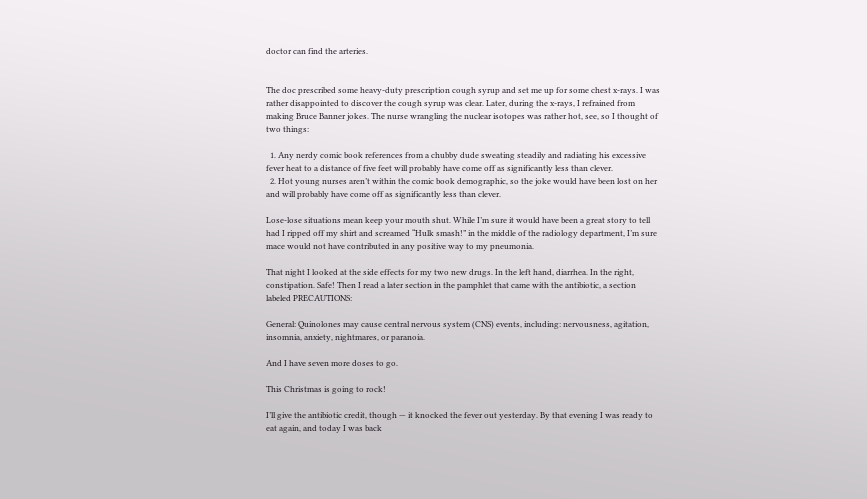doctor can find the arteries.


The doc prescribed some heavy-duty prescription cough syrup and set me up for some chest x-rays. I was rather disappointed to discover the cough syrup was clear. Later, during the x-rays, I refrained from making Bruce Banner jokes. The nurse wrangling the nuclear isotopes was rather hot, see, so I thought of two things:

  1. Any nerdy comic book references from a chubby dude sweating steadily and radiating his excessive fever heat to a distance of five feet will probably have come off as significantly less than clever.
  2. Hot young nurses aren’t within the comic book demographic, so the joke would have been lost on her and will probably have come off as significantly less than clever.

Lose-lose situations mean keep your mouth shut. While I’m sure it would have been a great story to tell had I ripped off my shirt and screamed “Hulk smash!” in the middle of the radiology department, I’m sure mace would not have contributed in any positive way to my pneumonia.

That night I looked at the side effects for my two new drugs. In the left hand, diarrhea. In the right, constipation. Safe! Then I read a later section in the pamphlet that came with the antibiotic, a section labeled PRECAUTIONS:

General: Quinolones may cause central nervous system (CNS) events, including: nervousness, agitation, insomnia, anxiety, nightmares, or paranoia.

And I have seven more doses to go.

This Christmas is going to rock!

I’ll give the antibiotic credit, though — it knocked the fever out yesterday. By that evening I was ready to eat again, and today I was back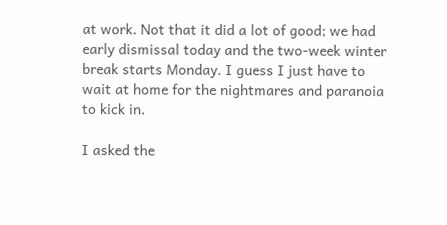at work. Not that it did a lot of good; we had early dismissal today and the two-week winter break starts Monday. I guess I just have to wait at home for the nightmares and paranoia to kick in.

I asked the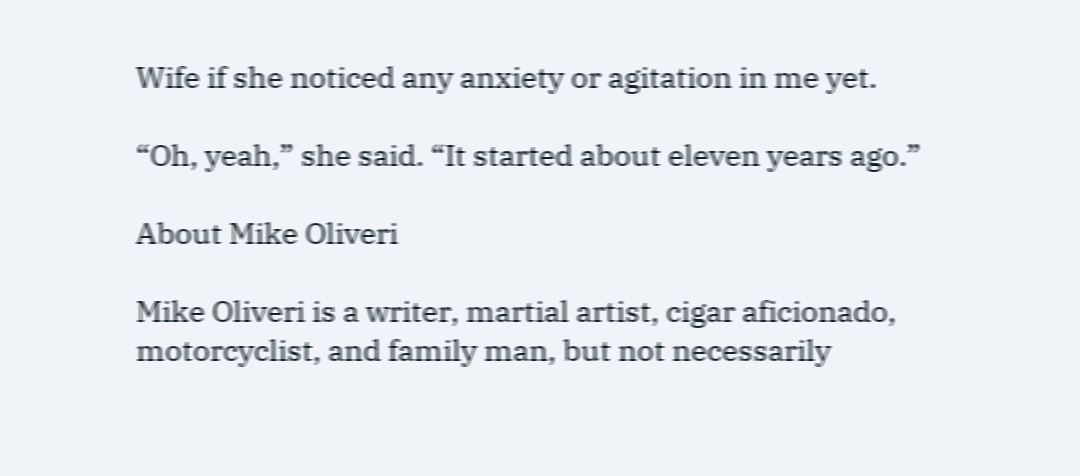Wife if she noticed any anxiety or agitation in me yet.

“Oh, yeah,” she said. “It started about eleven years ago.”

About Mike Oliveri

Mike Oliveri is a writer, martial artist, cigar aficionado, motorcyclist, and family man, but not necessarily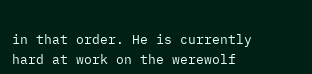in that order. He is currently hard at work on the werewolf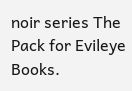noir series The Pack for Evileye Books.